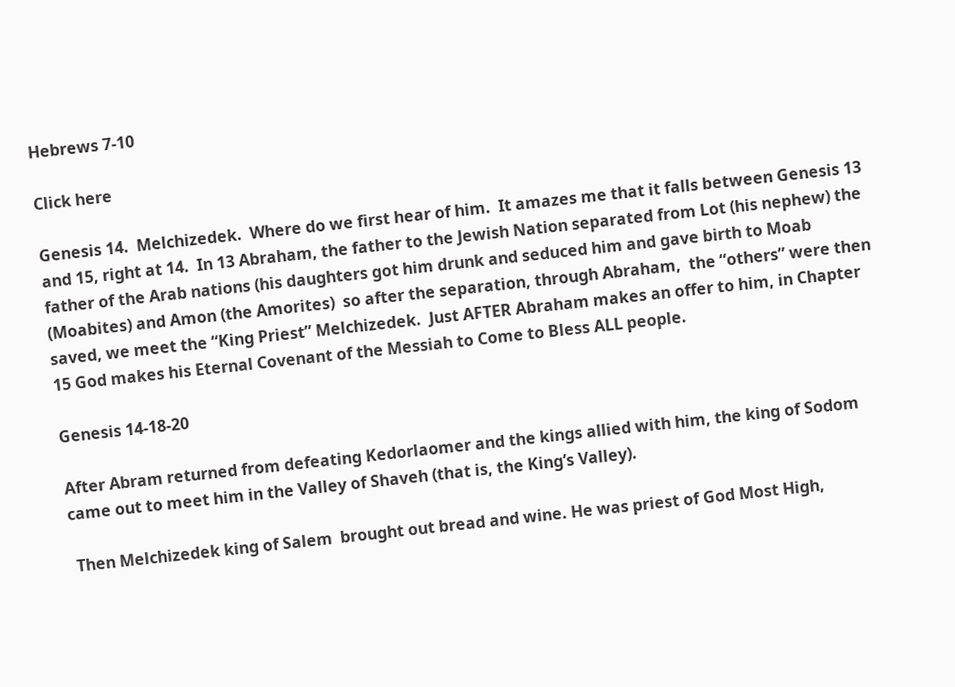Hebrews 7-10

Click here

Genesis 14.  Melchizedek.  Where do we first hear of him.  It amazes me that it falls between Genesis 13 and 15, right at 14.  In 13 Abraham, the father to the Jewish Nation separated from Lot (his nephew) the father of the Arab nations (his daughters got him drunk and seduced him and gave birth to Moab (Moabites) and Amon (the Amorites)  so after the separation, through Abraham,  the “others” were then saved, we meet the “King Priest” Melchizedek.  Just AFTER Abraham makes an offer to him, in Chapter 15 God makes his Eternal Covenant of the Messiah to Come to Bless ALL people.

Genesis 14-18-20

After Abram returned from defeating Kedorlaomer and the kings allied with him, the king of Sodom came out to meet him in the Valley of Shaveh (that is, the King’s Valley).

 Then Melchizedek king of Salem  brought out bread and wine. He was priest of God Most High,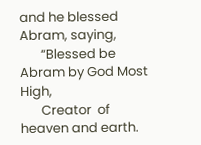and he blessed Abram, saying,
       “Blessed be Abram by God Most High,
       Creator  of heaven and earth.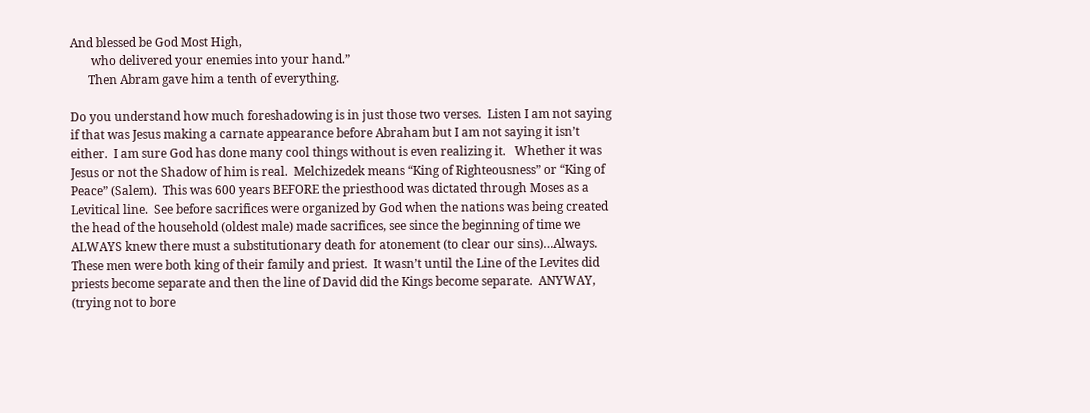And blessed be God Most High,
       who delivered your enemies into your hand.”
      Then Abram gave him a tenth of everything.

Do you understand how much foreshadowing is in just those two verses.  Listen I am not saying if that was Jesus making a carnate appearance before Abraham but I am not saying it isn’t either.  I am sure God has done many cool things without is even realizing it.   Whether it was Jesus or not the Shadow of him is real.  Melchizedek means “King of Righteousness” or “King of Peace” (Salem).  This was 600 years BEFORE the priesthood was dictated through Moses as a Levitical line.  See before sacrifices were organized by God when the nations was being created the head of the household (oldest male) made sacrifices, see since the beginning of time we ALWAYS knew there must a substitutionary death for atonement (to clear our sins)…Always.  These men were both king of their family and priest.  It wasn’t until the Line of the Levites did priests become separate and then the line of David did the Kings become separate.  ANYWAY, (trying not to bore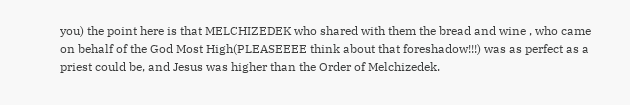you) the point here is that MELCHIZEDEK who shared with them the bread and wine , who came on behalf of the God Most High(PLEASEEEE think about that foreshadow!!!) was as perfect as a priest could be, and Jesus was higher than the Order of Melchizedek.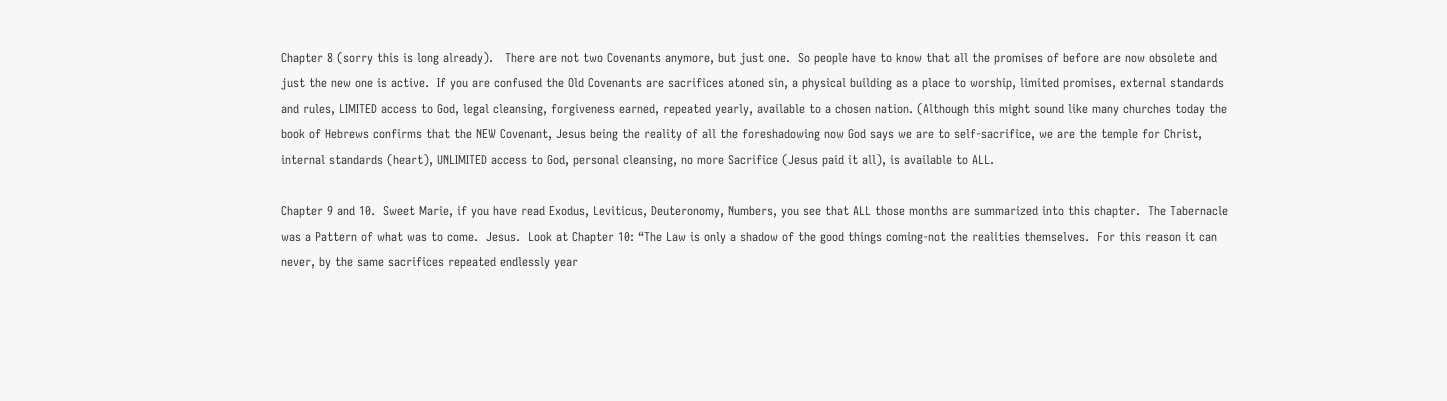Chapter 8 (sorry this is long already).   There are not two Covenants anymore, but just one.  So people have to know that all the promises of before are now obsolete and just the new one is active.  If you are confused the Old Covenants are sacrifices atoned sin, a physical building as a place to worship, limited promises, external standards and rules, LIMITED access to God, legal cleansing, forgiveness earned, repeated yearly, available to a chosen nation. (Although this might sound like many churches today the book of Hebrews confirms that the NEW Covenant, Jesus being the reality of all the foreshadowing now God says we are to self-sacrifice, we are the temple for Christ, internal standards (heart), UNLIMITED access to God, personal cleansing, no more Sacrifice (Jesus paid it all), is available to ALL.

Chapter 9 and 10.  Sweet Marie, if you have read Exodus, Leviticus, Deuteronomy, Numbers, you see that ALL those months are summarized into this chapter.  The Tabernacle was a Pattern of what was to come.  Jesus.  Look at Chapter 10: “The Law is only a shadow of the good things coming-not the realities themselves.  For this reason it can never, by the same sacrifices repeated endlessly year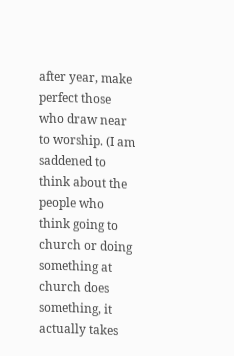after year, make perfect those who draw near to worship. (I am saddened to think about the people who think going to church or doing something at church does something, it actually takes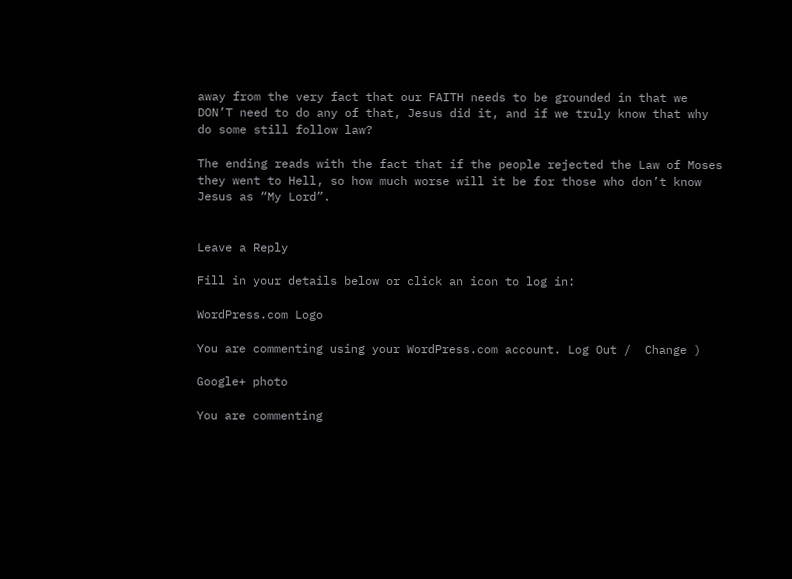away from the very fact that our FAITH needs to be grounded in that we DON’T need to do any of that, Jesus did it, and if we truly know that why do some still follow law?

The ending reads with the fact that if the people rejected the Law of Moses they went to Hell, so how much worse will it be for those who don’t know Jesus as “My Lord”.


Leave a Reply

Fill in your details below or click an icon to log in:

WordPress.com Logo

You are commenting using your WordPress.com account. Log Out /  Change )

Google+ photo

You are commenting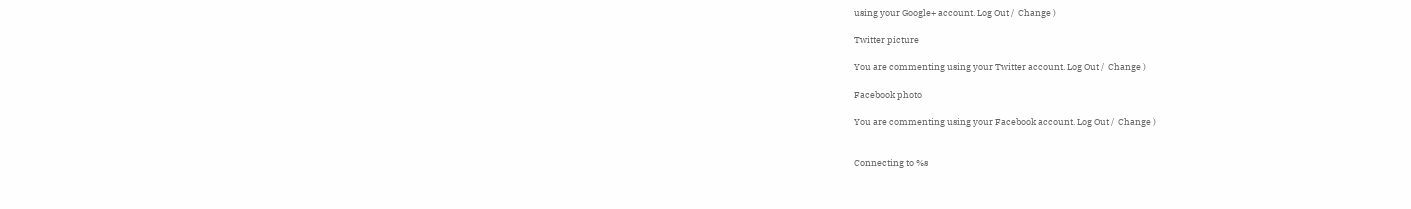using your Google+ account. Log Out /  Change )

Twitter picture

You are commenting using your Twitter account. Log Out /  Change )

Facebook photo

You are commenting using your Facebook account. Log Out /  Change )


Connecting to %s